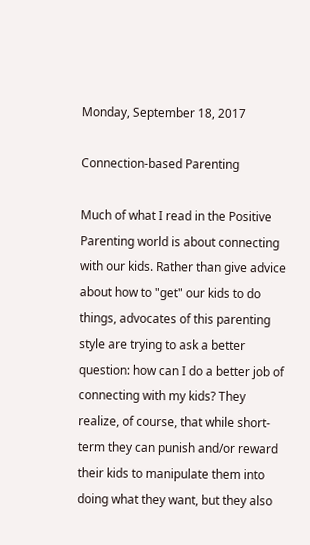Monday, September 18, 2017

Connection-based Parenting

Much of what I read in the Positive Parenting world is about connecting with our kids. Rather than give advice about how to "get" our kids to do things, advocates of this parenting style are trying to ask a better question: how can I do a better job of connecting with my kids? They realize, of course, that while short-term they can punish and/or reward their kids to manipulate them into doing what they want, but they also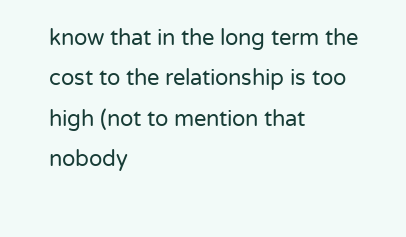know that in the long term the cost to the relationship is too high (not to mention that nobody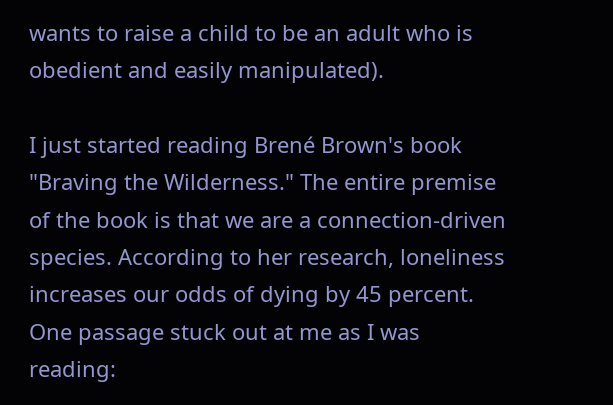wants to raise a child to be an adult who is obedient and easily manipulated).

I just started reading Brené Brown's book "Braving the Wilderness." The entire premise of the book is that we are a connection-driven species. According to her research, loneliness increases our odds of dying by 45 percent. One passage stuck out at me as I was reading: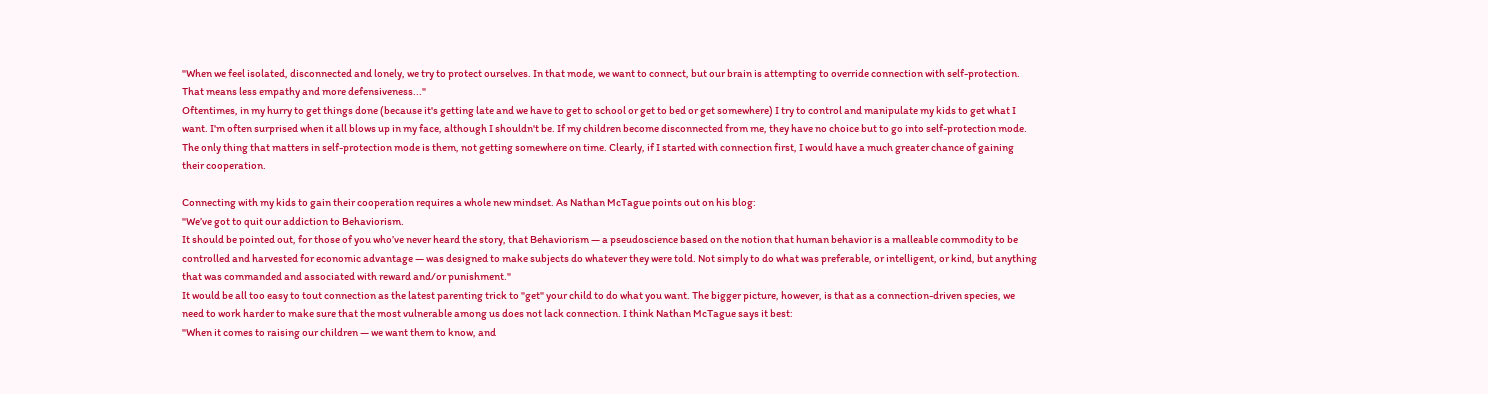"When we feel isolated, disconnected and lonely, we try to protect ourselves. In that mode, we want to connect, but our brain is attempting to override connection with self-protection. That means less empathy and more defensiveness..."
Oftentimes, in my hurry to get things done (because it's getting late and we have to get to school or get to bed or get somewhere) I try to control and manipulate my kids to get what I want. I'm often surprised when it all blows up in my face, although I shouldn't be. If my children become disconnected from me, they have no choice but to go into self-protection mode. The only thing that matters in self-protection mode is them, not getting somewhere on time. Clearly, if I started with connection first, I would have a much greater chance of gaining their cooperation.

Connecting with my kids to gain their cooperation requires a whole new mindset. As Nathan McTague points out on his blog:
"We’ve got to quit our addiction to Behaviorism.
It should be pointed out, for those of you who’ve never heard the story, that Behaviorism — a pseudoscience based on the notion that human behavior is a malleable commodity to be controlled and harvested for economic advantage — was designed to make subjects do whatever they were told. Not simply to do what was preferable, or intelligent, or kind, but anything that was commanded and associated with reward and/or punishment."
It would be all too easy to tout connection as the latest parenting trick to "get" your child to do what you want. The bigger picture, however, is that as a connection-driven species, we need to work harder to make sure that the most vulnerable among us does not lack connection. I think Nathan McTague says it best:
"When it comes to raising our children — we want them to know, and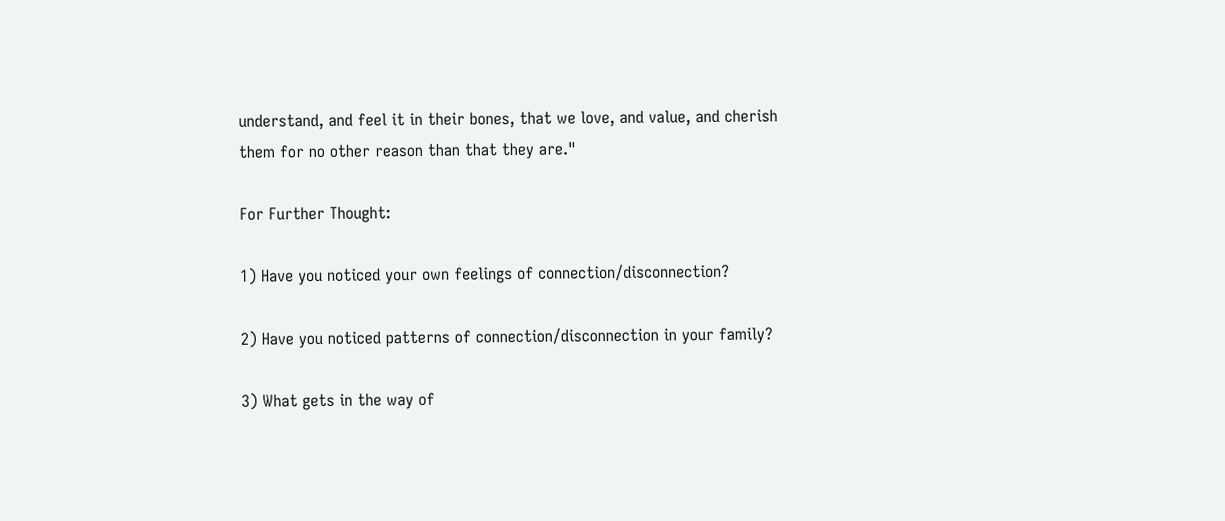understand, and feel it in their bones, that we love, and value, and cherish them for no other reason than that they are."

For Further Thought:

1) Have you noticed your own feelings of connection/disconnection?

2) Have you noticed patterns of connection/disconnection in your family?

3) What gets in the way of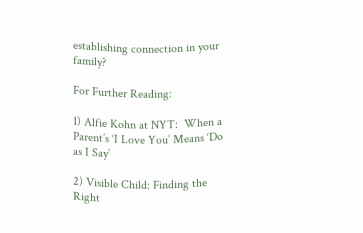establishing connection in your family?

For Further Reading:

1) Alfie Kohn at NYT:  When a Parent’s ‘I Love You’ Means ‘Do as I Say’

2) Visible Child: Finding the Right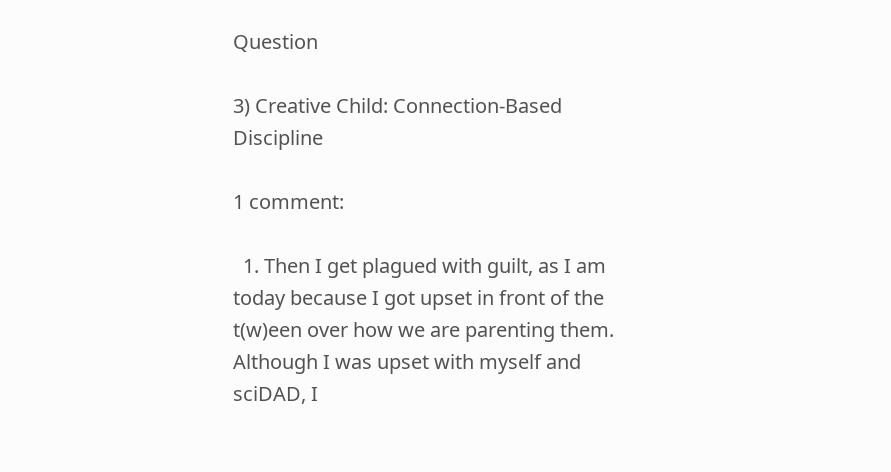Question

3) Creative Child: Connection-Based Discipline

1 comment:

  1. Then I get plagued with guilt, as I am today because I got upset in front of the t(w)een over how we are parenting them. Although I was upset with myself and sciDAD, I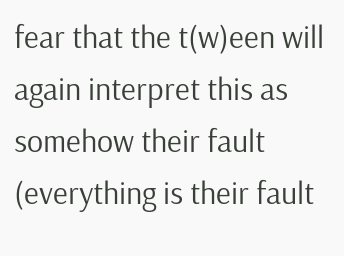fear that the t(w)een will again interpret this as somehow their fault (everything is their fault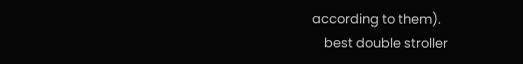according to them).
    best double stroller